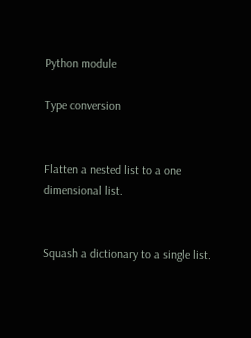Python module

Type conversion


Flatten a nested list to a one dimensional list.


Squash a dictionary to a single list.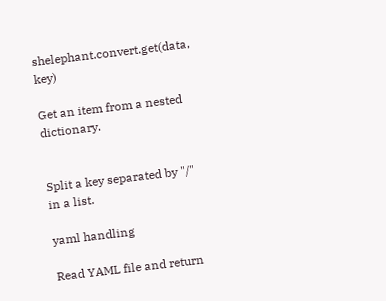shelephant.convert.get(data, key)

Get an item from a nested dictionary.


Split a key separated by "/" in a list.

yaml handling

Read YAML file and return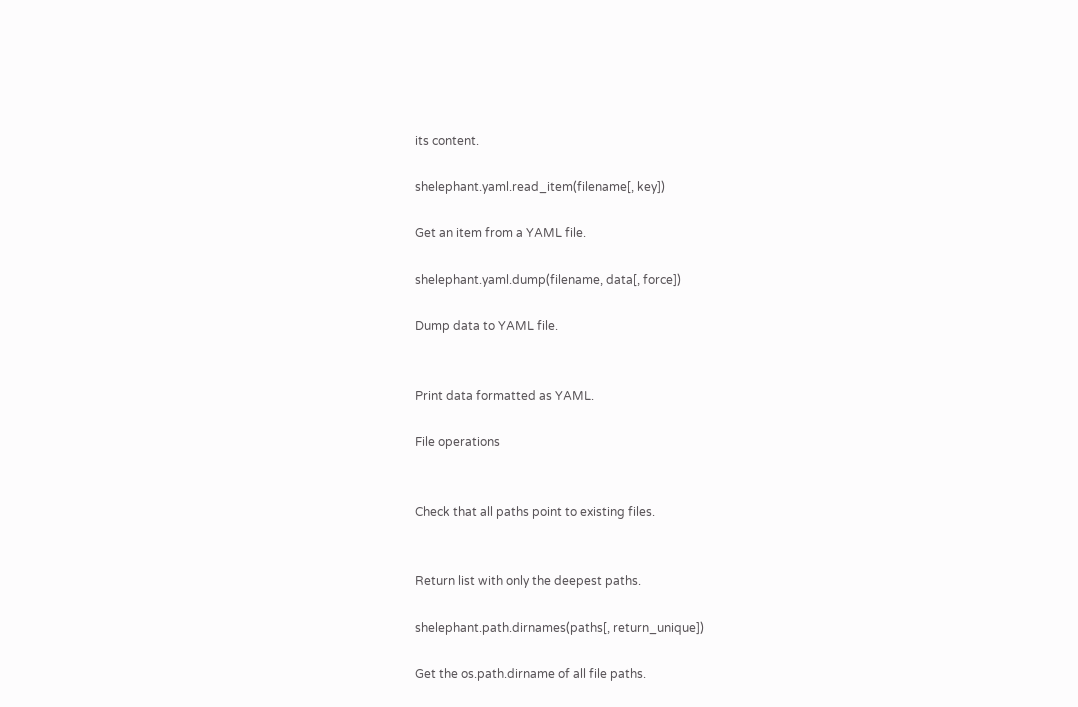its content.

shelephant.yaml.read_item(filename[, key])

Get an item from a YAML file.

shelephant.yaml.dump(filename, data[, force])

Dump data to YAML file.


Print data formatted as YAML.

File operations


Check that all paths point to existing files.


Return list with only the deepest paths.

shelephant.path.dirnames(paths[, return_unique])

Get the os.path.dirname of all file paths.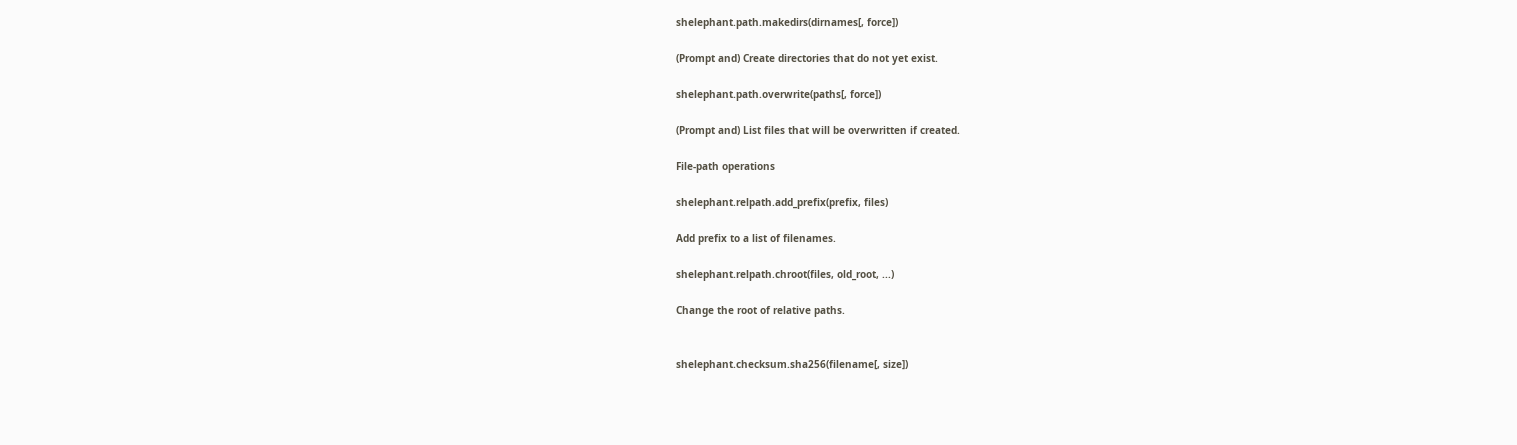shelephant.path.makedirs(dirnames[, force])

(Prompt and) Create directories that do not yet exist.

shelephant.path.overwrite(paths[, force])

(Prompt and) List files that will be overwritten if created.

File-path operations

shelephant.relpath.add_prefix(prefix, files)

Add prefix to a list of filenames.

shelephant.relpath.chroot(files, old_root, ...)

Change the root of relative paths.


shelephant.checksum.sha256(filename[, size])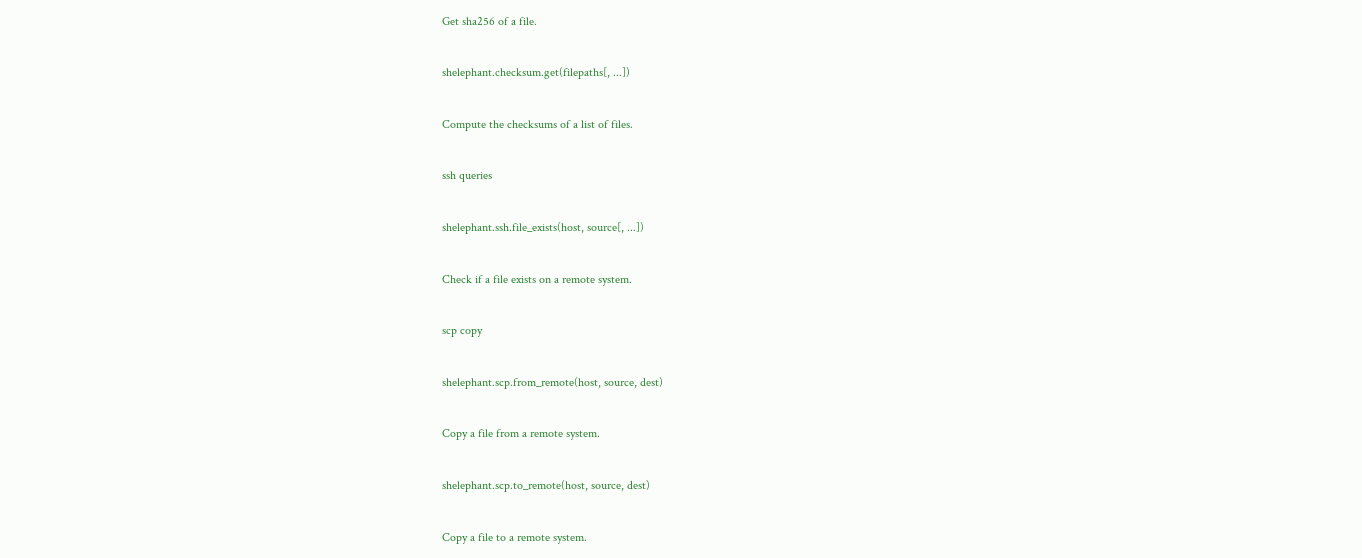Get sha256 of a file.

shelephant.checksum.get(filepaths[, ...])

Compute the checksums of a list of files.

ssh queries

shelephant.ssh.file_exists(host, source[, ...])

Check if a file exists on a remote system.

scp copy

shelephant.scp.from_remote(host, source, dest)

Copy a file from a remote system.

shelephant.scp.to_remote(host, source, dest)

Copy a file to a remote system.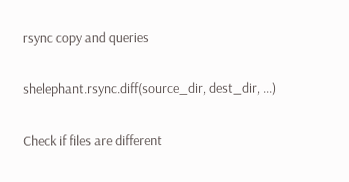rsync copy and queries

shelephant.rsync.diff(source_dir, dest_dir, ...)

Check if files are different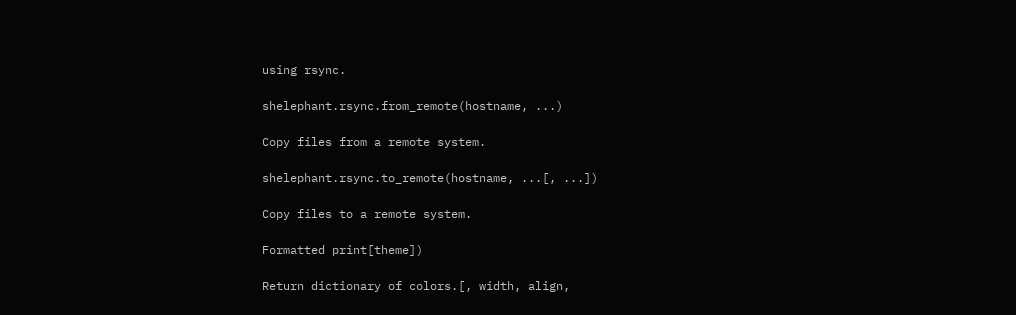using rsync.

shelephant.rsync.from_remote(hostname, ...)

Copy files from a remote system.

shelephant.rsync.to_remote(hostname, ...[, ...])

Copy files to a remote system.

Formatted print[theme])

Return dictionary of colors.[, width, align,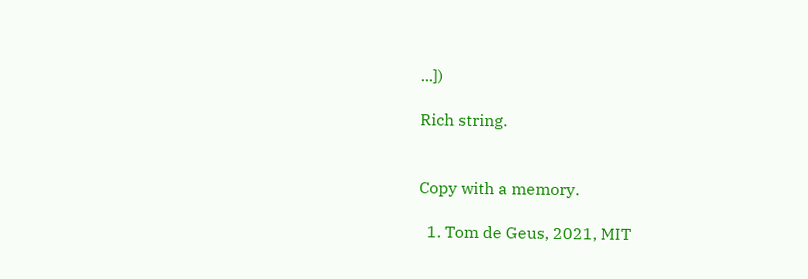...])

Rich string.


Copy with a memory.

  1. Tom de Geus, 2021, MIT